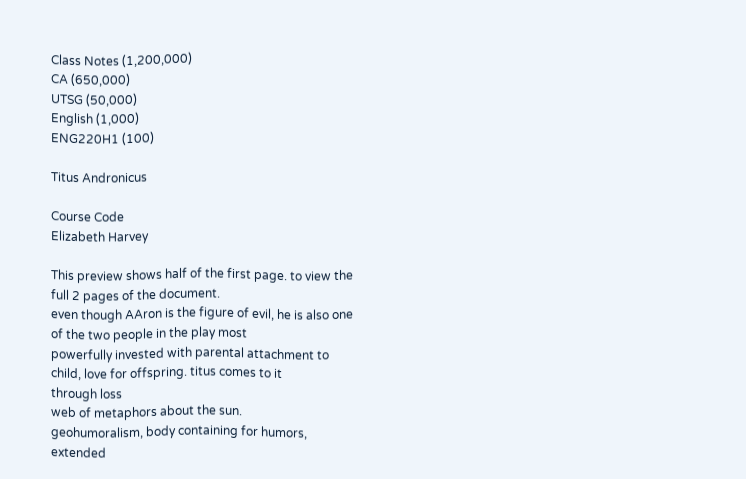Class Notes (1,200,000)
CA (650,000)
UTSG (50,000)
English (1,000)
ENG220H1 (100)

Titus Andronicus

Course Code
Elizabeth Harvey

This preview shows half of the first page. to view the full 2 pages of the document.
even though AAron is the figure of evil, he is also one of the two people in the play most
powerfully invested with parental attachment to child, love for offspring. titus comes to it
through loss
web of metaphors about the sun.
geohumoralism, body containing for humors, extended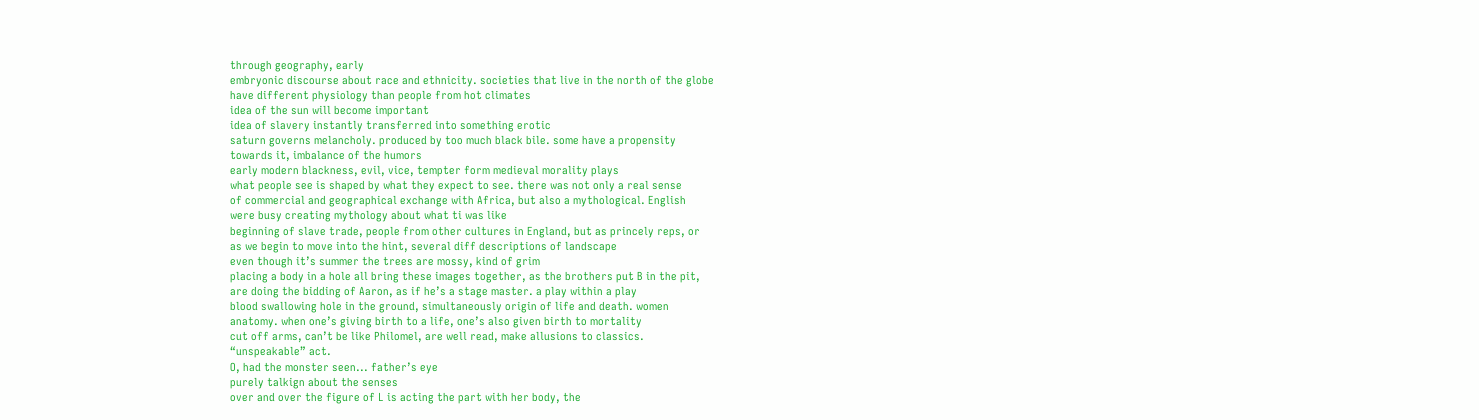through geography, early
embryonic discourse about race and ethnicity. societies that live in the north of the globe
have different physiology than people from hot climates
idea of the sun will become important
idea of slavery instantly transferred into something erotic
saturn governs melancholy. produced by too much black bile. some have a propensity
towards it, imbalance of the humors
early modern blackness, evil, vice, tempter form medieval morality plays
what people see is shaped by what they expect to see. there was not only a real sense
of commercial and geographical exchange with Africa, but also a mythological. English
were busy creating mythology about what ti was like
beginning of slave trade, people from other cultures in England, but as princely reps, or
as we begin to move into the hint, several diff descriptions of landscape
even though it’s summer the trees are mossy, kind of grim
placing a body in a hole all bring these images together, as the brothers put B in the pit,
are doing the bidding of Aaron, as if he’s a stage master. a play within a play
blood swallowing hole in the ground, simultaneously origin of life and death. women
anatomy. when one’s giving birth to a life, one’s also given birth to mortality
cut off arms, can’t be like Philomel, are well read, make allusions to classics.
“unspeakable” act.
O, had the monster seen... father’s eye
purely talkign about the senses
over and over the figure of L is acting the part with her body, the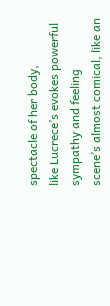spectacle of her body,
like Lucrece’s evokes powerful sympathy and feeling
scene’s almost comical, like an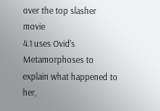over the top slasher movie
4.1 uses Ovid’s Metamorphoses to explain what happened to her,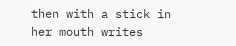then with a stick in
her mouth writes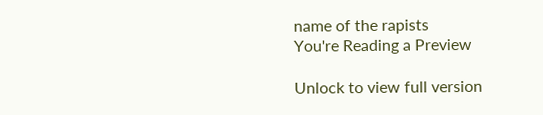name of the rapists
You're Reading a Preview

Unlock to view full version